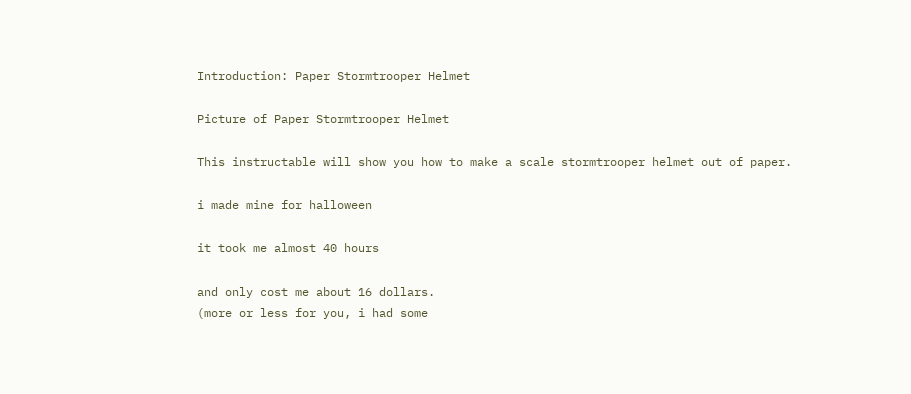Introduction: Paper Stormtrooper Helmet

Picture of Paper Stormtrooper Helmet

This instructable will show you how to make a scale stormtrooper helmet out of paper.

i made mine for halloween

it took me almost 40 hours

and only cost me about 16 dollars.
(more or less for you, i had some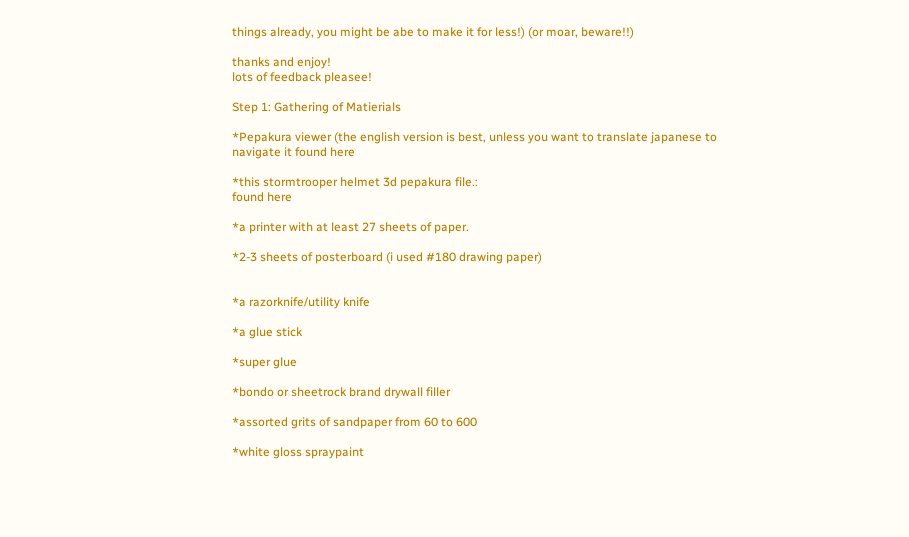things already, you might be abe to make it for less!) (or moar, beware!!)

thanks and enjoy!
lots of feedback pleasee!

Step 1: Gathering of Matierials

*Pepakura viewer (the english version is best, unless you want to translate japanese to navigate it found here

*this stormtrooper helmet 3d pepakura file.:
found here

*a printer with at least 27 sheets of paper.

*2-3 sheets of posterboard (i used #180 drawing paper)


*a razorknife/utility knife

*a glue stick

*super glue

*bondo or sheetrock brand drywall filler

*assorted grits of sandpaper from 60 to 600

*white gloss spraypaint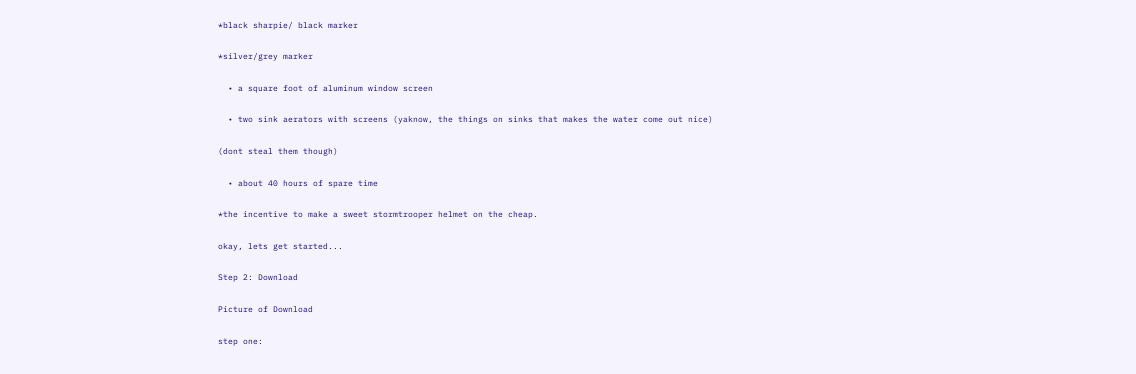*black sharpie/ black marker

*silver/grey marker

  • a square foot of aluminum window screen

  • two sink aerators with screens (yaknow, the things on sinks that makes the water come out nice)

(dont steal them though)

  • about 40 hours of spare time

*the incentive to make a sweet stormtrooper helmet on the cheap.

okay, lets get started...

Step 2: Download

Picture of Download

step one: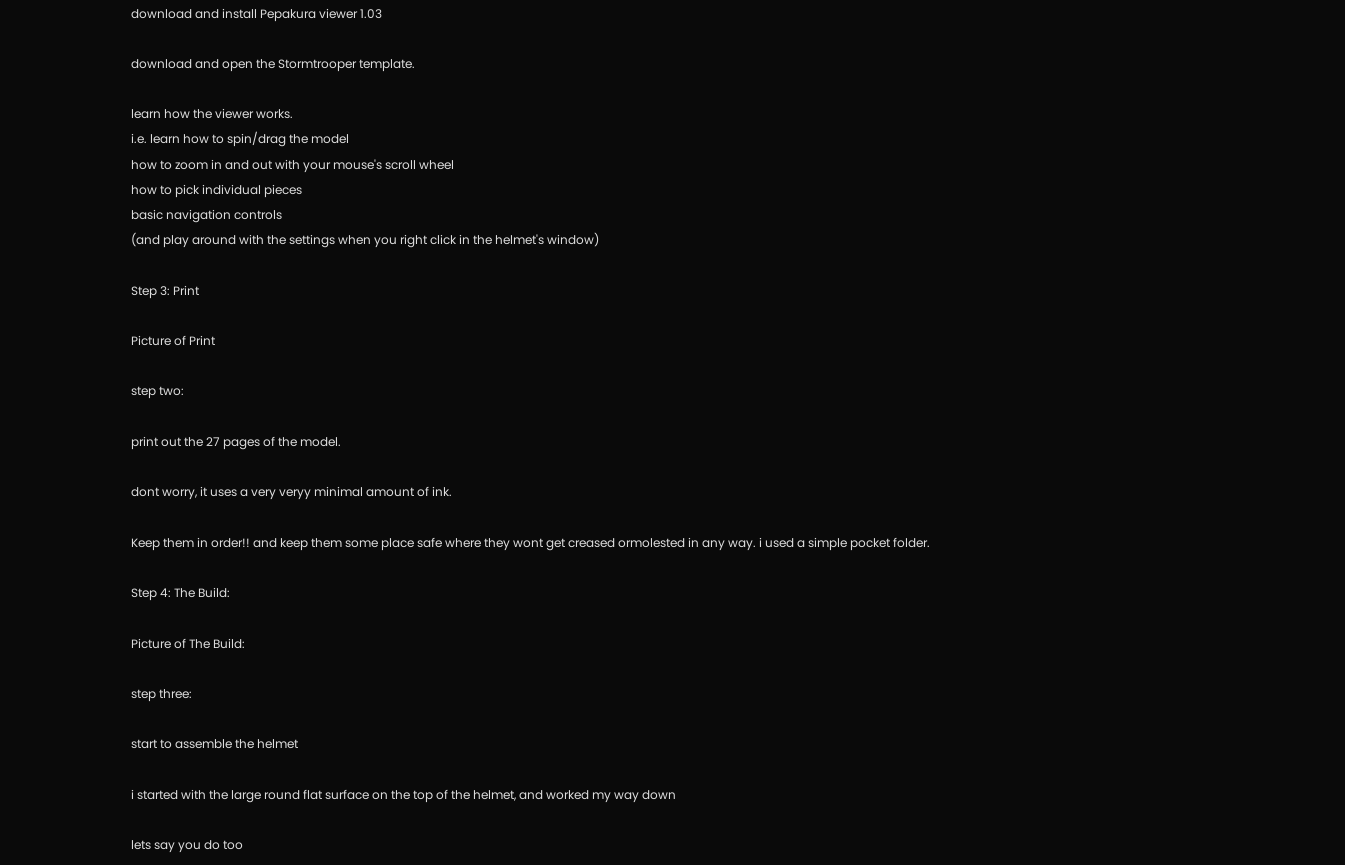download and install Pepakura viewer 1.03

download and open the Stormtrooper template.

learn how the viewer works.
i.e. learn how to spin/drag the model
how to zoom in and out with your mouse's scroll wheel
how to pick individual pieces
basic navigation controls
(and play around with the settings when you right click in the helmet's window)

Step 3: Print

Picture of Print

step two:

print out the 27 pages of the model.

dont worry, it uses a very veryy minimal amount of ink.

Keep them in order!! and keep them some place safe where they wont get creased ormolested in any way. i used a simple pocket folder.

Step 4: The Build:

Picture of The Build:

step three:

start to assemble the helmet

i started with the large round flat surface on the top of the helmet, and worked my way down

lets say you do too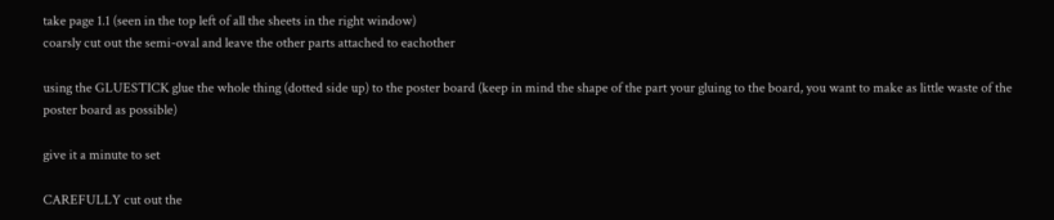take page 1.1 (seen in the top left of all the sheets in the right window)
coarsly cut out the semi-oval and leave the other parts attached to eachother

using the GLUESTICK glue the whole thing (dotted side up) to the poster board (keep in mind the shape of the part your gluing to the board, you want to make as little waste of the poster board as possible)

give it a minute to set

CAREFULLY cut out the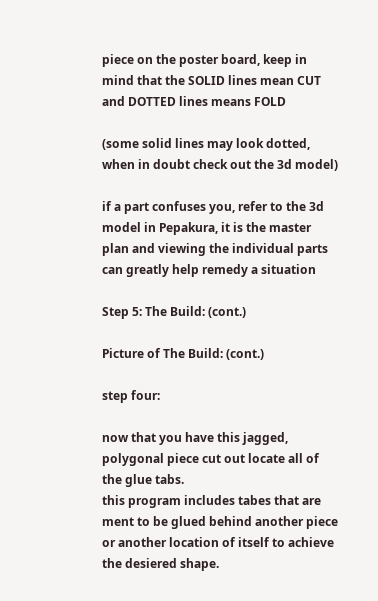piece on the poster board, keep in mind that the SOLID lines mean CUT and DOTTED lines means FOLD

(some solid lines may look dotted, when in doubt check out the 3d model)

if a part confuses you, refer to the 3d model in Pepakura, it is the master plan and viewing the individual parts can greatly help remedy a situation

Step 5: The Build: (cont.)

Picture of The Build: (cont.)

step four:

now that you have this jagged, polygonal piece cut out locate all of the glue tabs.
this program includes tabes that are ment to be glued behind another piece or another location of itself to achieve the desiered shape.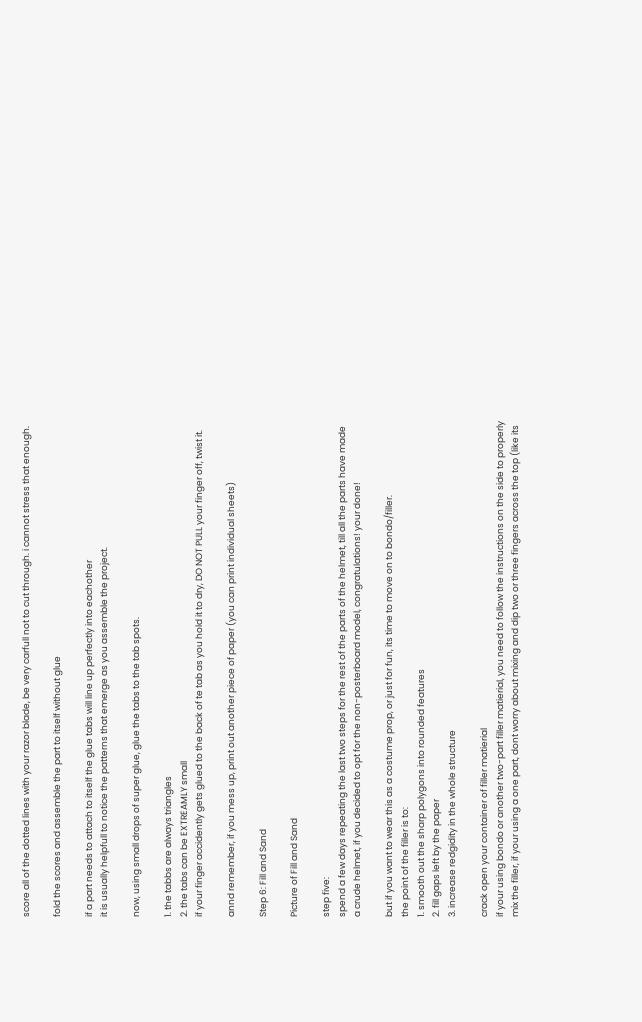score all of the dotted lines with your razor blade, be very carfull not to cut through. i cannot stress that enough.

fold the scores and assemble the part to itself without glue

if a part needs to attach to itself the glue tabs will line up perfectly into eachother
it is usually helpfull to notice the patterns that emerge as you assemble the project.

now, using small drops of super glue, glue the tabs to the tab spots.

1. the tabbs are always triangles
2. the tabs can be EXTREAMLY small
if your finger accidently gets glued to the back of te tab as you hold it to dry, DO NOT PULL your finger off, twist it.

annd remember, if you mess up, print out another piece of paper (you can print individual sheets)

Step 6: Fill and Sand

Picture of Fill and Sand

step five:
spend a few days repeating the last two steps for the rest of the parts of the helmet, till all the parts have made a crude helmet, if you decided to opt for the non-posterboard model, congratulations! your done!

but if you want to wear this as a costume prop, or just for fun, its time to move on to bondo/filler.
the point of the filler is to:
1. smooth out the sharp polygons into rounded features
2. fill gaps left by the paper
3. increase redgidity in the whole structure

crack open your container of filler matierial
if your using bondo or another two-part filler matierial, you need to follow the instructions on the side to properly mix the filler, if your using a one part, dont worry about mixing and dip two or three fingers across the top (like its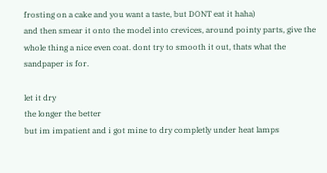frosting on a cake and you want a taste, but DONT eat it haha)
and then smear it onto the model into crevices, around pointy parts, give the whole thing a nice even coat. dont try to smooth it out, thats what the sandpaper is for.

let it dry
the longer the better
but im impatient and i got mine to dry completly under heat lamps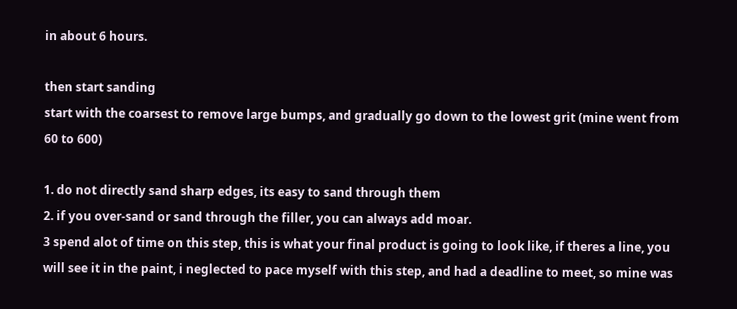in about 6 hours.

then start sanding
start with the coarsest to remove large bumps, and gradually go down to the lowest grit (mine went from 60 to 600)

1. do not directly sand sharp edges, its easy to sand through them
2. if you over-sand or sand through the filler, you can always add moar.
3 spend alot of time on this step, this is what your final product is going to look like, if theres a line, you will see it in the paint, i neglected to pace myself with this step, and had a deadline to meet, so mine was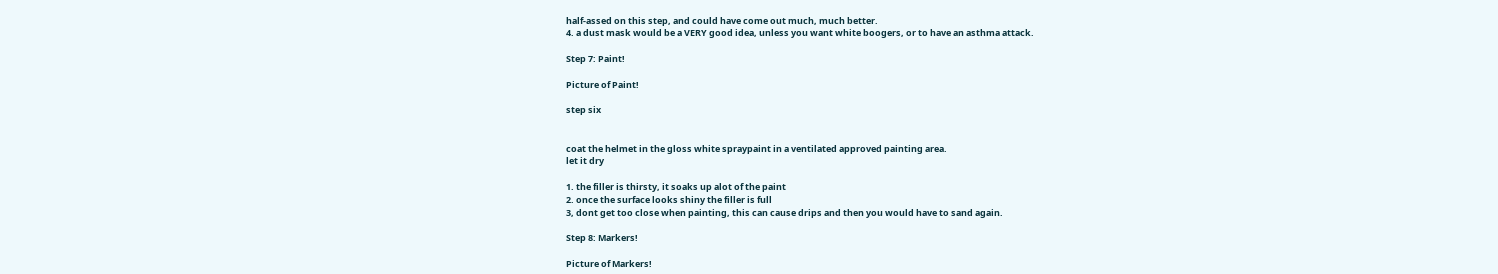half-assed on this step, and could have come out much, much better.
4. a dust mask would be a VERY good idea, unless you want white boogers, or to have an asthma attack.

Step 7: Paint!

Picture of Paint!

step six


coat the helmet in the gloss white spraypaint in a ventilated approved painting area.
let it dry

1. the filler is thirsty, it soaks up alot of the paint
2. once the surface looks shiny the filler is full
3, dont get too close when painting, this can cause drips and then you would have to sand again.

Step 8: Markers!

Picture of Markers!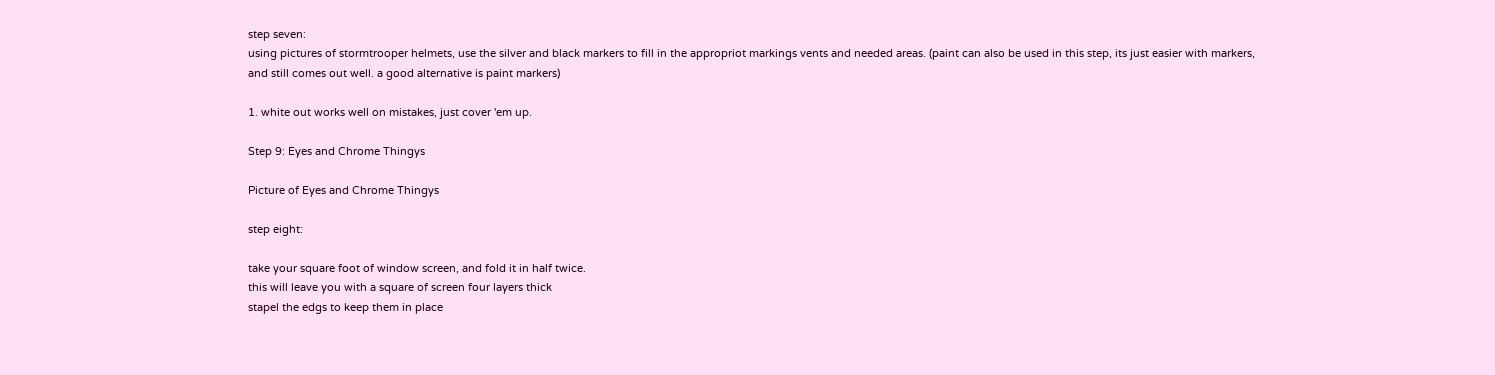step seven:
using pictures of stormtrooper helmets, use the silver and black markers to fill in the appropriot markings vents and needed areas. (paint can also be used in this step, its just easier with markers, and still comes out well. a good alternative is paint markers)

1. white out works well on mistakes, just cover 'em up.

Step 9: Eyes and Chrome Thingys

Picture of Eyes and Chrome Thingys

step eight:

take your square foot of window screen, and fold it in half twice.
this will leave you with a square of screen four layers thick
stapel the edgs to keep them in place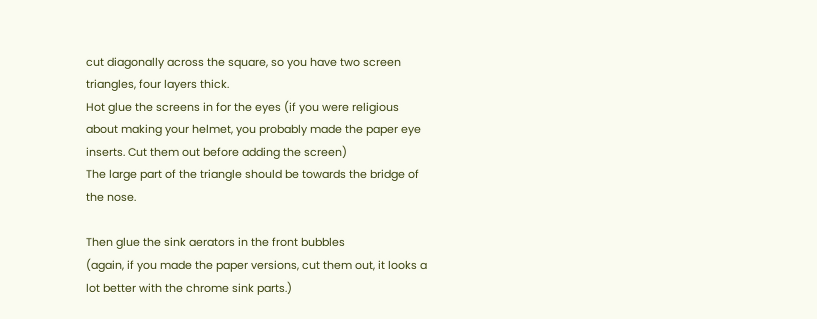cut diagonally across the square, so you have two screen triangles, four layers thick.
Hot glue the screens in for the eyes (if you were religious about making your helmet, you probably made the paper eye inserts. Cut them out before adding the screen)
The large part of the triangle should be towards the bridge of the nose.

Then glue the sink aerators in the front bubbles
(again, if you made the paper versions, cut them out, it looks a lot better with the chrome sink parts.)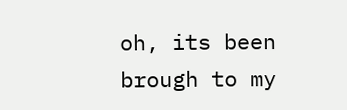oh, its been brough to my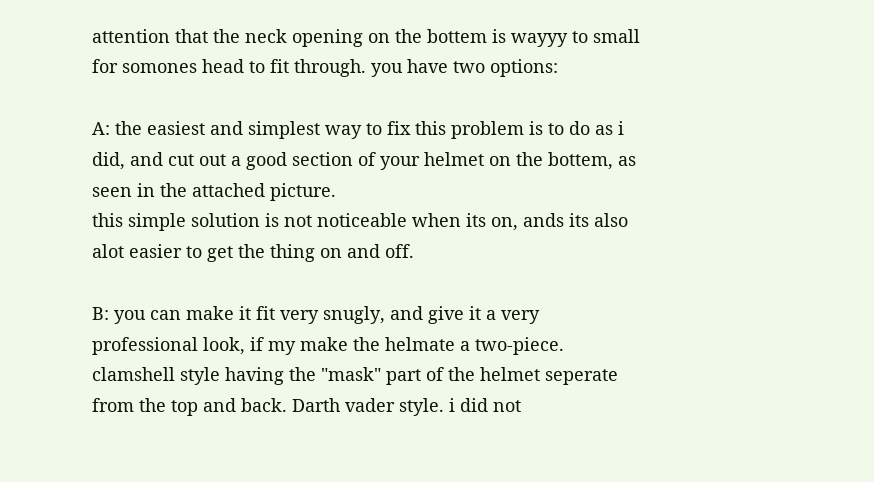attention that the neck opening on the bottem is wayyy to small for somones head to fit through. you have two options:

A: the easiest and simplest way to fix this problem is to do as i did, and cut out a good section of your helmet on the bottem, as seen in the attached picture.
this simple solution is not noticeable when its on, ands its also alot easier to get the thing on and off.

B: you can make it fit very snugly, and give it a very professional look, if my make the helmate a two-piece. clamshell style having the "mask" part of the helmet seperate from the top and back. Darth vader style. i did not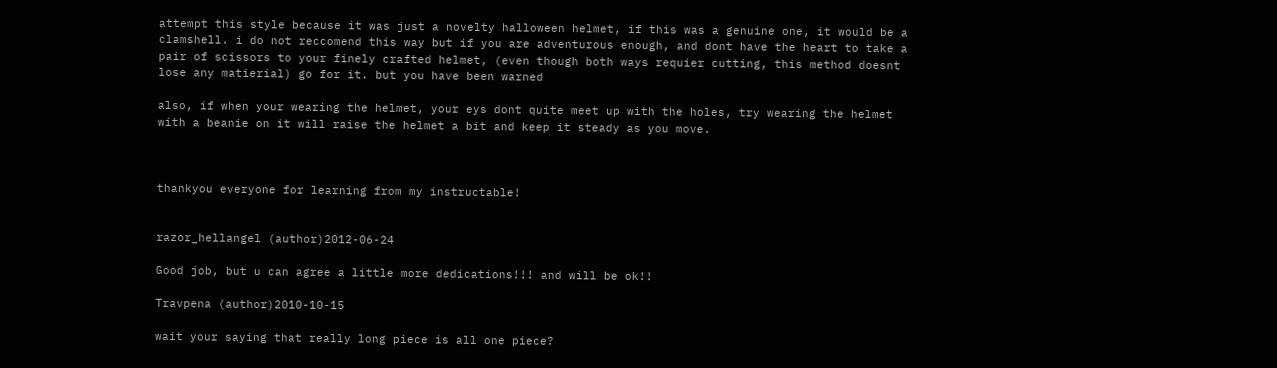attempt this style because it was just a novelty halloween helmet, if this was a genuine one, it would be a clamshell. i do not reccomend this way but if you are adventurous enough, and dont have the heart to take a pair of scissors to your finely crafted helmet, (even though both ways requier cutting, this method doesnt lose any matierial) go for it. but you have been warned

also, if when your wearing the helmet, your eys dont quite meet up with the holes, try wearing the helmet with a beanie on it will raise the helmet a bit and keep it steady as you move.



thankyou everyone for learning from my instructable!


razor_hellangel (author)2012-06-24

Good job, but u can agree a little more dedications!!! and will be ok!!

Travpena (author)2010-10-15

wait your saying that really long piece is all one piece?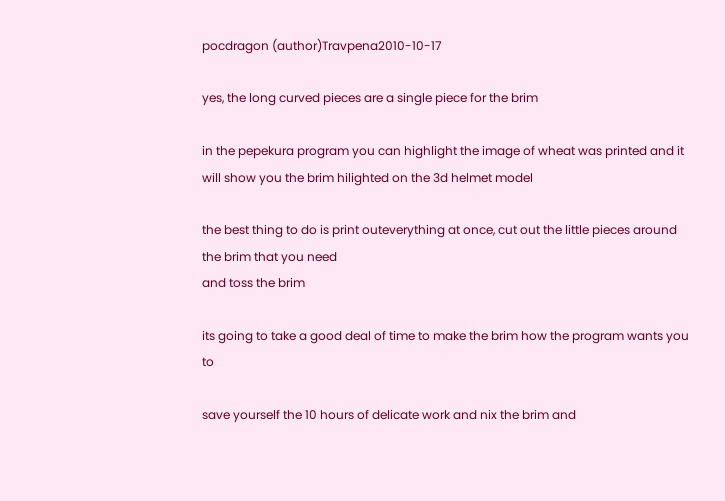pocdragon (author)Travpena2010-10-17

yes, the long curved pieces are a single piece for the brim

in the pepekura program you can highlight the image of wheat was printed and it will show you the brim hilighted on the 3d helmet model

the best thing to do is print outeverything at once, cut out the little pieces around the brim that you need
and toss the brim

its going to take a good deal of time to make the brim how the program wants you to

save yourself the 10 hours of delicate work and nix the brim and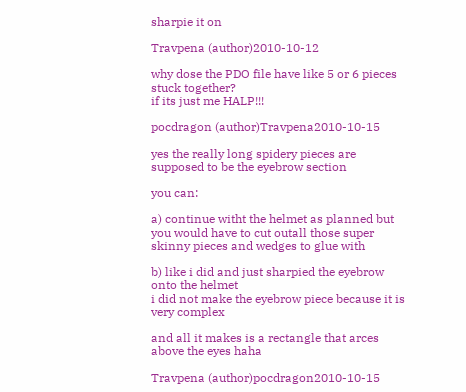sharpie it on

Travpena (author)2010-10-12

why dose the PDO file have like 5 or 6 pieces stuck together?
if its just me HALP!!!

pocdragon (author)Travpena2010-10-15

yes the really long spidery pieces are supposed to be the eyebrow section

you can:

a) continue witht the helmet as planned but you would have to cut outall those super skinny pieces and wedges to glue with

b) like i did and just sharpied the eyebrow onto the helmet
i did not make the eyebrow piece because it is very complex

and all it makes is a rectangle that arces above the eyes haha

Travpena (author)pocdragon2010-10-15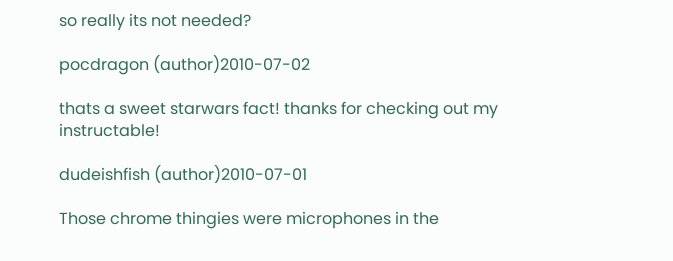so really its not needed?

pocdragon (author)2010-07-02

thats a sweet starwars fact! thanks for checking out my instructable!

dudeishfish (author)2010-07-01

Those chrome thingies were microphones in the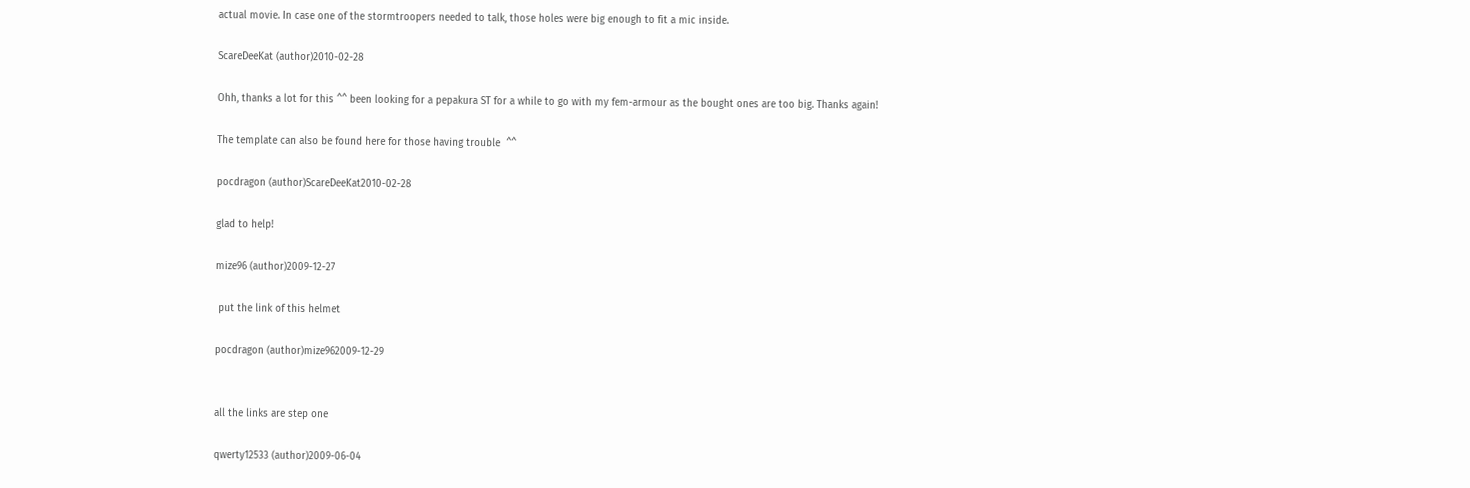actual movie. In case one of the stormtroopers needed to talk, those holes were big enough to fit a mic inside.

ScareDeeKat (author)2010-02-28

Ohh, thanks a lot for this ^^ been looking for a pepakura ST for a while to go with my fem-armour as the bought ones are too big. Thanks again!

The template can also be found here for those having trouble  ^^

pocdragon (author)ScareDeeKat2010-02-28

glad to help!

mize96 (author)2009-12-27

 put the link of this helmet

pocdragon (author)mize962009-12-29


all the links are step one

qwerty12533 (author)2009-06-04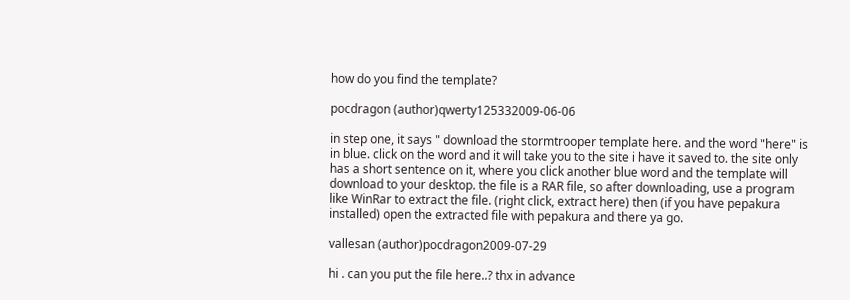how do you find the template?

pocdragon (author)qwerty125332009-06-06

in step one, it says " download the stormtrooper template here. and the word "here" is in blue. click on the word and it will take you to the site i have it saved to. the site only has a short sentence on it, where you click another blue word and the template will download to your desktop. the file is a RAR file, so after downloading, use a program like WinRar to extract the file. (right click, extract here) then (if you have pepakura installed) open the extracted file with pepakura and there ya go.

vallesan (author)pocdragon2009-07-29

hi . can you put the file here..? thx in advance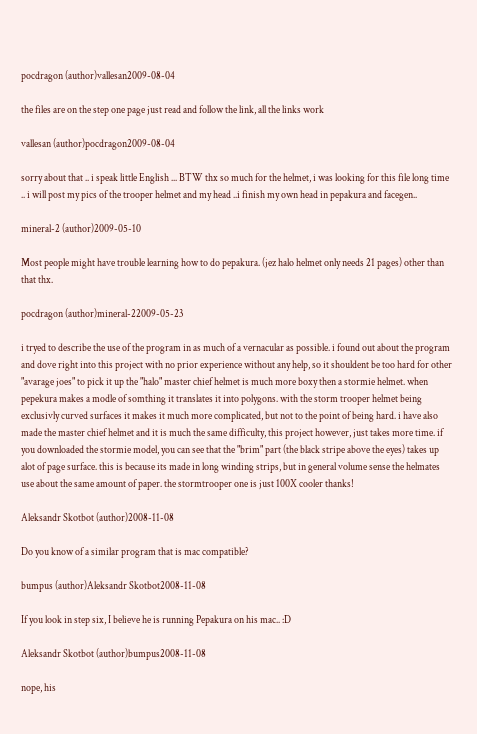pocdragon (author)vallesan2009-08-04

the files are on the step one page just read and follow the link, all the links work

vallesan (author)pocdragon2009-08-04

sorry about that .. i speak little English ... BTW thx so much for the helmet, i was looking for this file long time .. i will post my pics of the trooper helmet and my head ..i finish my own head in pepakura and facegen..

mineral-2 (author)2009-05-10

Most people might have trouble learning how to do pepakura. (jez halo helmet only needs 21 pages) other than that thx.

pocdragon (author)mineral-22009-05-23

i tryed to describe the use of the program in as much of a vernacular as possible. i found out about the program and dove right into this project with no prior experience without any help, so it shouldent be too hard for other "avarage joes" to pick it up the "halo" master chief helmet is much more boxy then a stormie helmet. when pepekura makes a modle of somthing it translates it into polygons. with the storm trooper helmet being exclusivly curved surfaces it makes it much more complicated, but not to the point of being hard. i have also made the master chief helmet and it is much the same difficulty, this project however, just takes more time. if you downloaded the stormie model, you can see that the "brim" part (the black stripe above the eyes) takes up alot of page surface. this is because its made in long winding strips, but in general volume sense the helmates use about the same amount of paper. the stormtrooper one is just 100X cooler thanks!

Aleksandr Skotbot (author)2008-11-08

Do you know of a similar program that is mac compatible?

bumpus (author)Aleksandr Skotbot2008-11-08

If you look in step six, I believe he is running Pepakura on his mac.. :D

Aleksandr Skotbot (author)bumpus2008-11-08

nope, his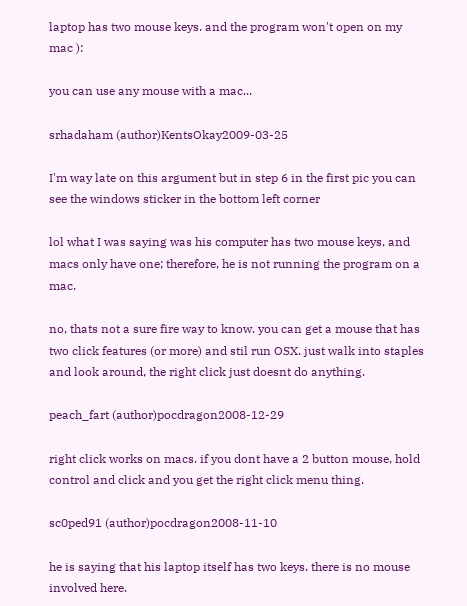laptop has two mouse keys. and the program won't open on my mac ):

you can use any mouse with a mac...

srhadaham (author)KentsOkay2009-03-25

I'm way late on this argument but in step 6 in the first pic you can see the windows sticker in the bottom left corner

lol what I was saying was his computer has two mouse keys, and macs only have one; therefore, he is not running the program on a mac.

no, thats not a sure fire way to know. you can get a mouse that has two click features (or more) and stil run OSX. just walk into staples and look around, the right click just doesnt do anything.

peach_fart (author)pocdragon2008-12-29

right click works on macs. if you dont have a 2 button mouse, hold control and click and you get the right click menu thing.

sc0ped91 (author)pocdragon2008-11-10

he is saying that his laptop itself has two keys. there is no mouse involved here.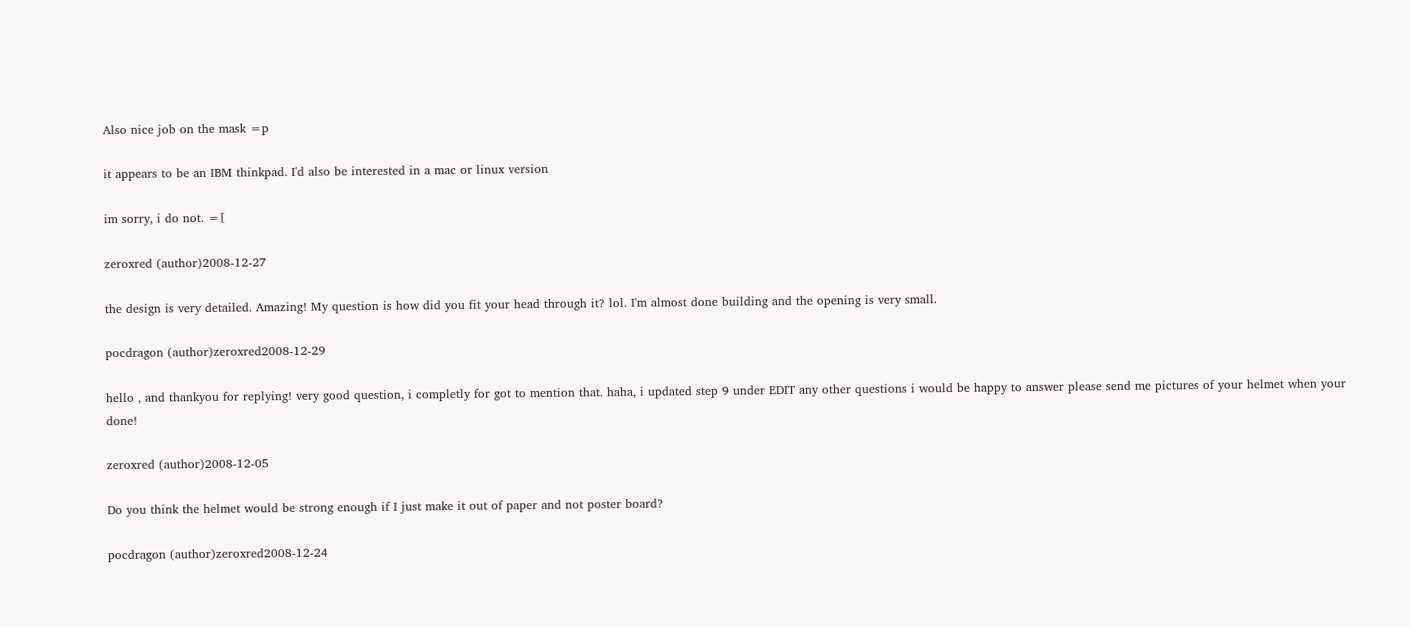Also nice job on the mask =p

it appears to be an IBM thinkpad. I'd also be interested in a mac or linux version

im sorry, i do not. =[

zeroxred (author)2008-12-27

the design is very detailed. Amazing! My question is how did you fit your head through it? lol. I'm almost done building and the opening is very small.

pocdragon (author)zeroxred2008-12-29

hello , and thankyou for replying! very good question, i completly for got to mention that. haha, i updated step 9 under EDIT any other questions i would be happy to answer please send me pictures of your helmet when your done!

zeroxred (author)2008-12-05

Do you think the helmet would be strong enough if I just make it out of paper and not poster board?

pocdragon (author)zeroxred2008-12-24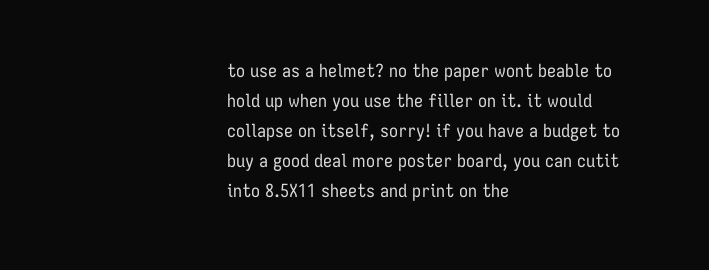to use as a helmet? no the paper wont beable to hold up when you use the filler on it. it would collapse on itself, sorry! if you have a budget to buy a good deal more poster board, you can cutit into 8.5X11 sheets and print on the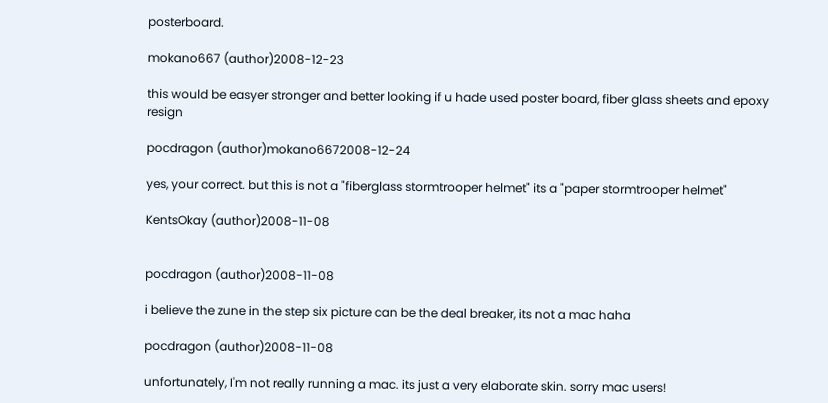posterboard.

mokano667 (author)2008-12-23

this would be easyer stronger and better looking if u hade used poster board, fiber glass sheets and epoxy resign

pocdragon (author)mokano6672008-12-24

yes, your correct. but this is not a "fiberglass stormtrooper helmet" its a "paper stormtrooper helmet"

KentsOkay (author)2008-11-08


pocdragon (author)2008-11-08

i believe the zune in the step six picture can be the deal breaker, its not a mac haha

pocdragon (author)2008-11-08

unfortunately, I'm not really running a mac. its just a very elaborate skin. sorry mac users!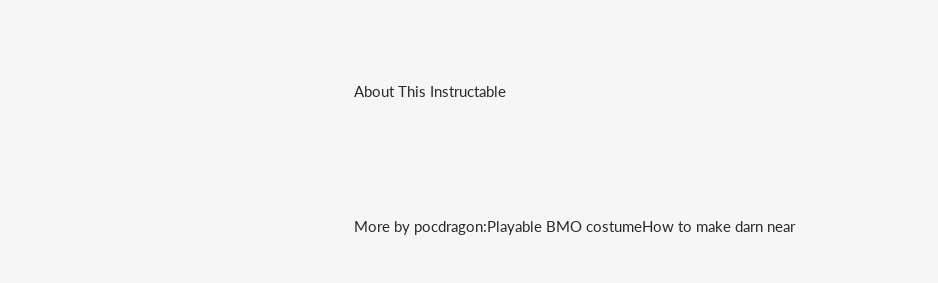About This Instructable




More by pocdragon:Playable BMO costumeHow to make darn near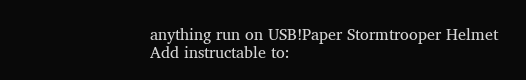anything run on USB!Paper Stormtrooper Helmet
Add instructable to: